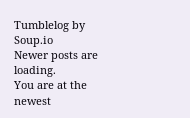Tumblelog by Soup.io
Newer posts are loading.
You are at the newest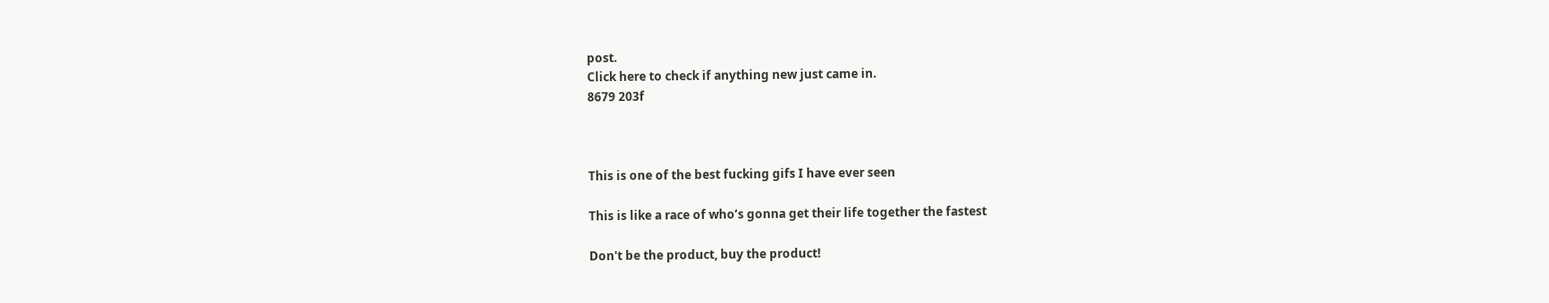post.
Click here to check if anything new just came in.
8679 203f



This is one of the best fucking gifs I have ever seen

This is like a race of who’s gonna get their life together the fastest

Don't be the product, buy the product!